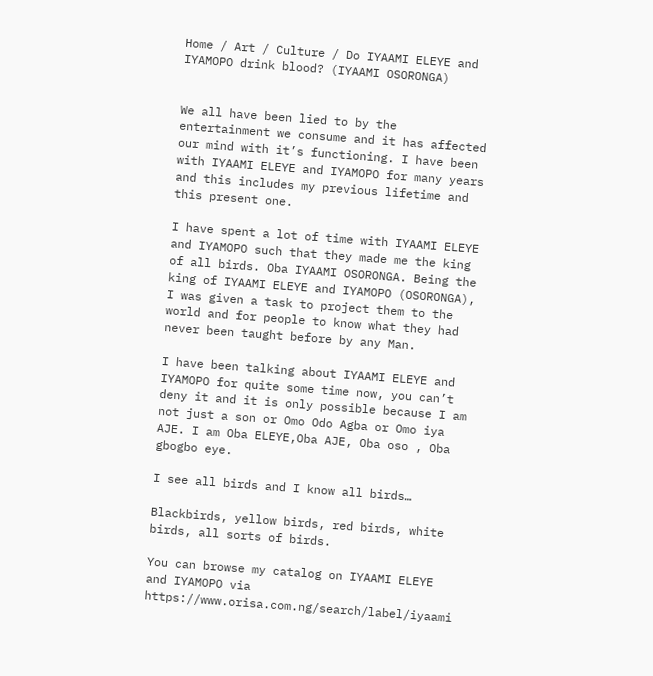Home / Art / Culture / Do IYAAMI ELEYE and IYAMOPO drink blood? (IYAAMI OSORONGA)


We all have been lied to by the entertainment we consume and it has affected our mind with it’s functioning. I have been with IYAAMI ELEYE and IYAMOPO for many years and this includes my previous lifetime and this present one.

I have spent a lot of time with IYAAMI ELEYE and IYAMOPO such that they made me the king of all birds. Oba IYAAMI OSORONGA. Being the king of IYAAMI ELEYE and IYAMOPO (OSORONGA), I was given a task to project them to the world and for people to know what they had never been taught before by any Man.

I have been talking about IYAAMI ELEYE and IYAMOPO for quite some time now, you can’t deny it and it is only possible because I am not just a son or Omo Odo Agba or Omo iya AJE. I am Oba ELEYE,Oba AJE, Oba oso , Oba gbogbo eye.

I see all birds and I know all birds…

Blackbirds, yellow birds, red birds, white birds, all sorts of birds.

You can browse my catalog on IYAAMI ELEYE and IYAMOPO via https://www.orisa.com.ng/search/label/iyaami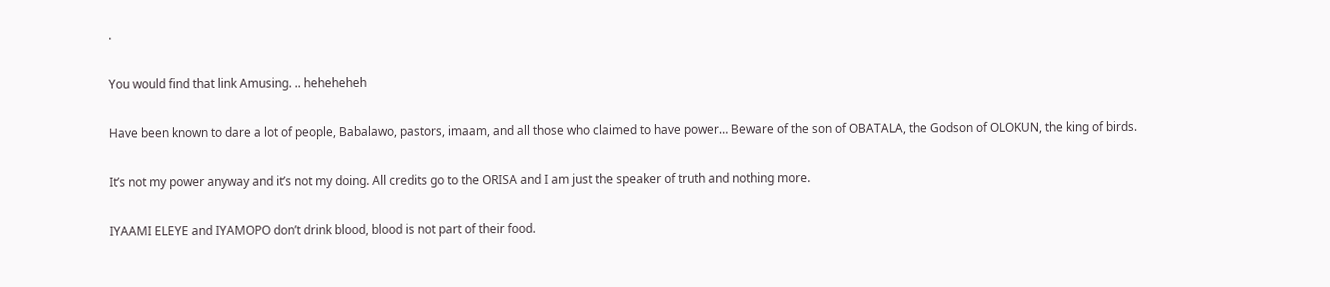.

You would find that link Amusing. .. heheheheh

Have been known to dare a lot of people, Babalawo, pastors, imaam, and all those who claimed to have power… Beware of the son of OBATALA, the Godson of OLOKUN, the king of birds.

It’s not my power anyway and it’s not my doing. All credits go to the ORISA and I am just the speaker of truth and nothing more.

IYAAMI ELEYE and IYAMOPO don’t drink blood, blood is not part of their food.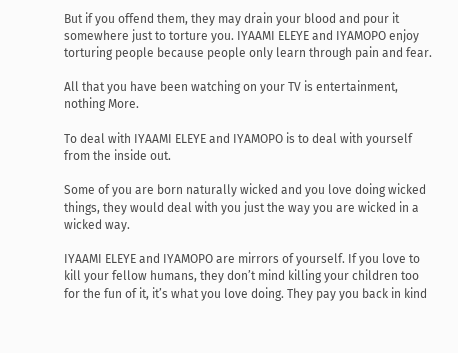But if you offend them, they may drain your blood and pour it somewhere just to torture you. IYAAMI ELEYE and IYAMOPO enjoy torturing people because people only learn through pain and fear.

All that you have been watching on your TV is entertainment, nothing More.

To deal with IYAAMI ELEYE and IYAMOPO is to deal with yourself from the inside out.

Some of you are born naturally wicked and you love doing wicked things, they would deal with you just the way you are wicked in a wicked way.

IYAAMI ELEYE and IYAMOPO are mirrors of yourself. If you love to kill your fellow humans, they don’t mind killing your children too for the fun of it, it’s what you love doing. They pay you back in kind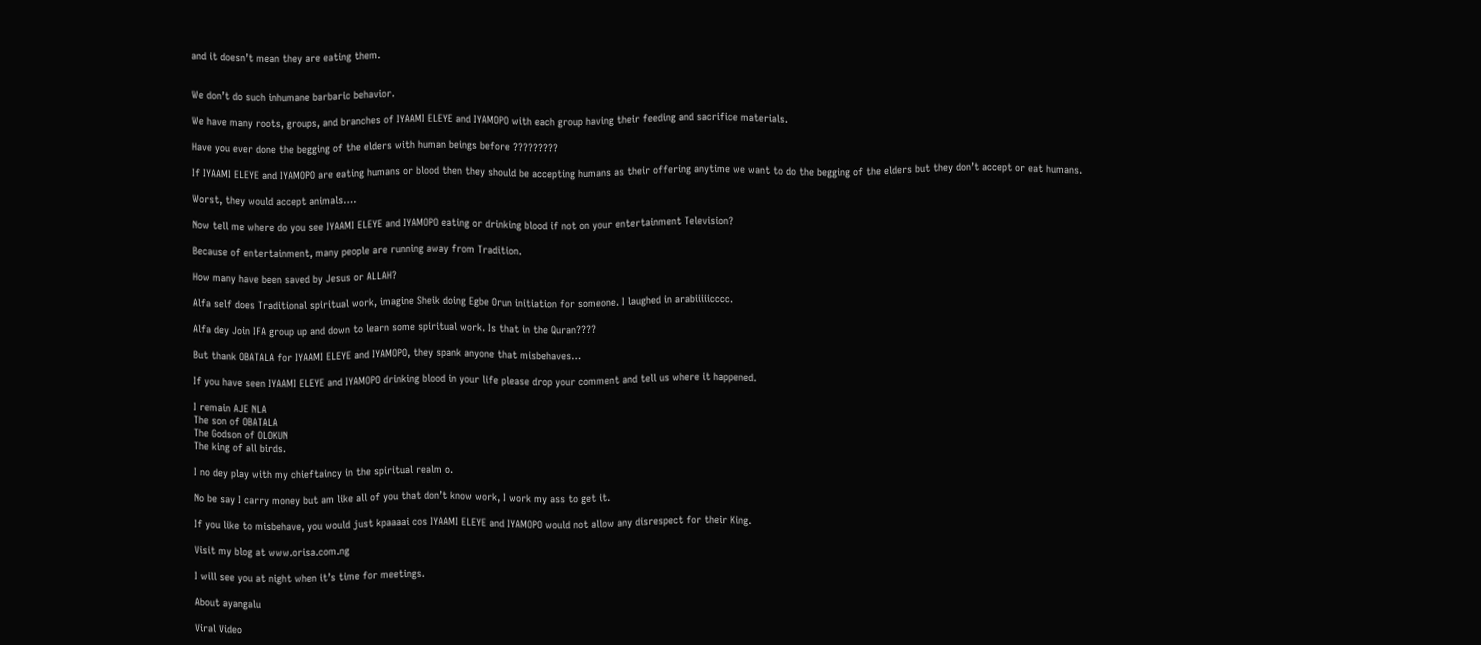and it doesn’t mean they are eating them.


We don’t do such inhumane barbaric behavior.

We have many roots, groups, and branches of IYAAMI ELEYE and IYAMOPO with each group having their feeding and sacrifice materials.

Have you ever done the begging of the elders with human beings before ?????????

If IYAAMI ELEYE and IYAMOPO are eating humans or blood then they should be accepting humans as their offering anytime we want to do the begging of the elders but they don’t accept or eat humans.

Worst, they would accept animals….

Now tell me where do you see IYAAMI ELEYE and IYAMOPO eating or drinking blood if not on your entertainment Television?

Because of entertainment, many people are running away from Tradition.

How many have been saved by Jesus or ALLAH?

Alfa self does Traditional spiritual work, imagine Sheik doing Egbe Orun initiation for someone. I laughed in arabiiiiicccc.

Alfa dey Join IFA group up and down to learn some spiritual work. Is that in the Quran????

But thank OBATALA for IYAAMI ELEYE and IYAMOPO, they spank anyone that misbehaves…

If you have seen IYAAMI ELEYE and IYAMOPO drinking blood in your life please drop your comment and tell us where it happened.

I remain AJE NLA
The son of OBATALA
The Godson of OLOKUN
The king of all birds.

I no dey play with my chieftaincy in the spiritual realm o.

No be say I carry money but am like all of you that don’t know work, I work my ass to get it.

If you like to misbehave, you would just kpaaaai cos IYAAMI ELEYE and IYAMOPO would not allow any disrespect for their King.

Visit my blog at www.orisa.com.ng

I will see you at night when it’s time for meetings.

About ayangalu

Viral Video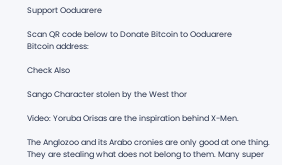Support Ooduarere

Scan QR code below to Donate Bitcoin to Ooduarere
Bitcoin address:

Check Also

Sango Character stolen by the West thor

Video: Yoruba Orisas are the inspiration behind X-Men.

The Anglozoo and its Arabo cronies are only good at one thing. They are stealing what does not belong to them. Many super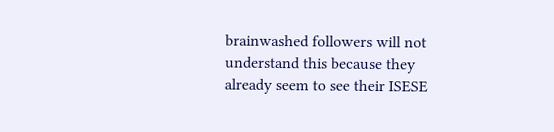brainwashed followers will not understand this because they already seem to see their ISESE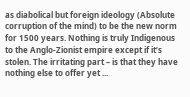as diabolical but foreign ideology (Absolute corruption of the mind) to be the new norm for 1500 years. Nothing is truly Indigenous to the Anglo-Zionist empire except if it’s stolen. The irritating part – is that they have nothing else to offer yet ...